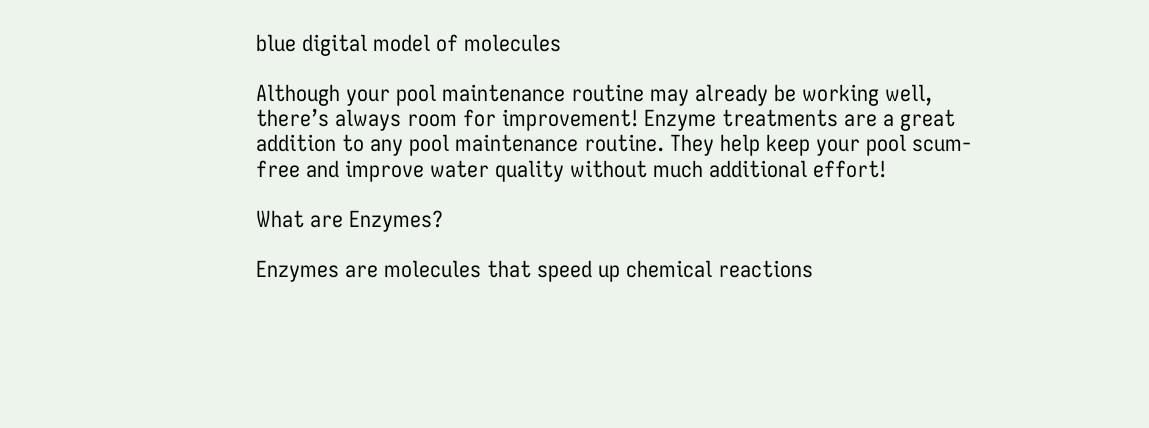blue digital model of molecules

Although your pool maintenance routine may already be working well, there’s always room for improvement! Enzyme treatments are a great addition to any pool maintenance routine. They help keep your pool scum-free and improve water quality without much additional effort!

What are Enzymes?

Enzymes are molecules that speed up chemical reactions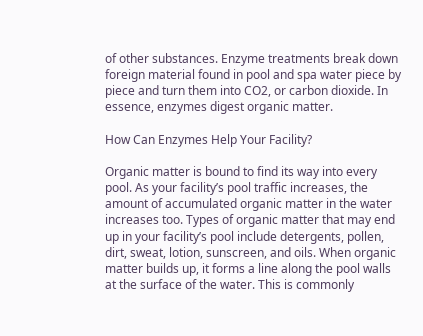of other substances. Enzyme treatments break down foreign material found in pool and spa water piece by piece and turn them into CO2, or carbon dioxide. In essence, enzymes digest organic matter.

How Can Enzymes Help Your Facility?

Organic matter is bound to find its way into every pool. As your facility’s pool traffic increases, the amount of accumulated organic matter in the water increases too. Types of organic matter that may end up in your facility’s pool include detergents, pollen, dirt, sweat, lotion, sunscreen, and oils. When organic matter builds up, it forms a line along the pool walls at the surface of the water. This is commonly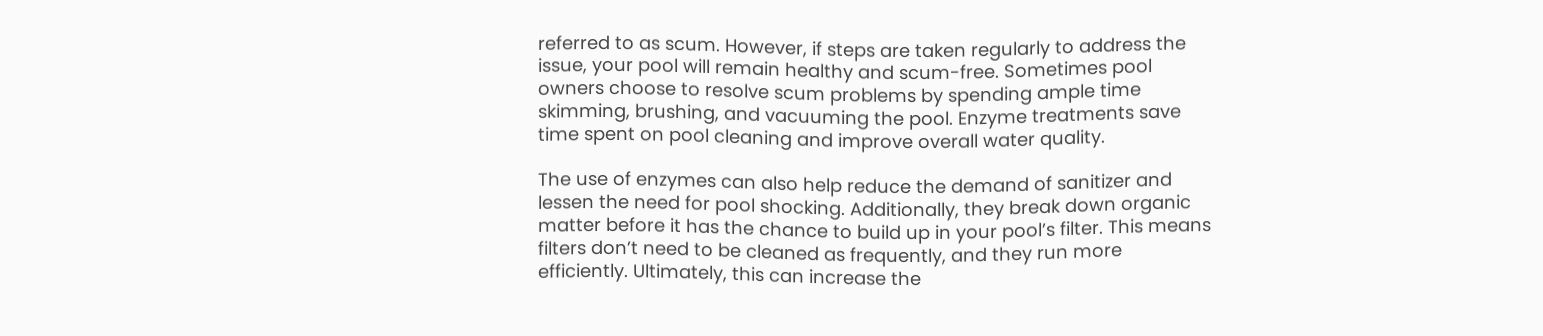referred to as scum. However, if steps are taken regularly to address the issue, your pool will remain healthy and scum-free. Sometimes pool owners choose to resolve scum problems by spending ample time skimming, brushing, and vacuuming the pool. Enzyme treatments save time spent on pool cleaning and improve overall water quality.

The use of enzymes can also help reduce the demand of sanitizer and lessen the need for pool shocking. Additionally, they break down organic matter before it has the chance to build up in your pool’s filter. This means filters don’t need to be cleaned as frequently, and they run more efficiently. Ultimately, this can increase the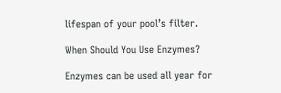lifespan of your pool’s filter.

When Should You Use Enzymes?

Enzymes can be used all year for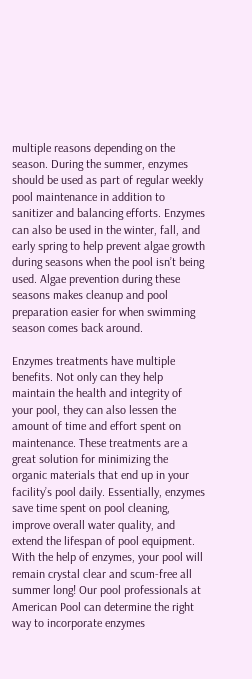multiple reasons depending on the season. During the summer, enzymes should be used as part of regular weekly pool maintenance in addition to sanitizer and balancing efforts. Enzymes can also be used in the winter, fall, and early spring to help prevent algae growth during seasons when the pool isn’t being used. Algae prevention during these seasons makes cleanup and pool preparation easier for when swimming season comes back around.

Enzymes treatments have multiple benefits. Not only can they help maintain the health and integrity of your pool, they can also lessen the amount of time and effort spent on maintenance. These treatments are a great solution for minimizing the organic materials that end up in your facility’s pool daily. Essentially, enzymes save time spent on pool cleaning, improve overall water quality, and extend the lifespan of pool equipment. With the help of enzymes, your pool will remain crystal clear and scum-free all summer long! Our pool professionals at American Pool can determine the right way to incorporate enzymes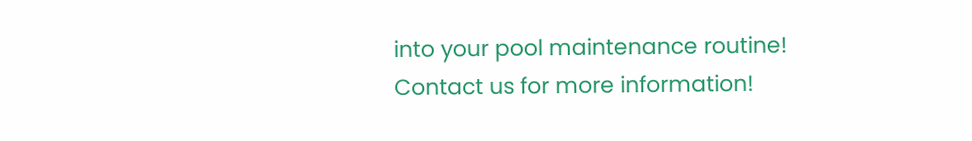into your pool maintenance routine! Contact us for more information!